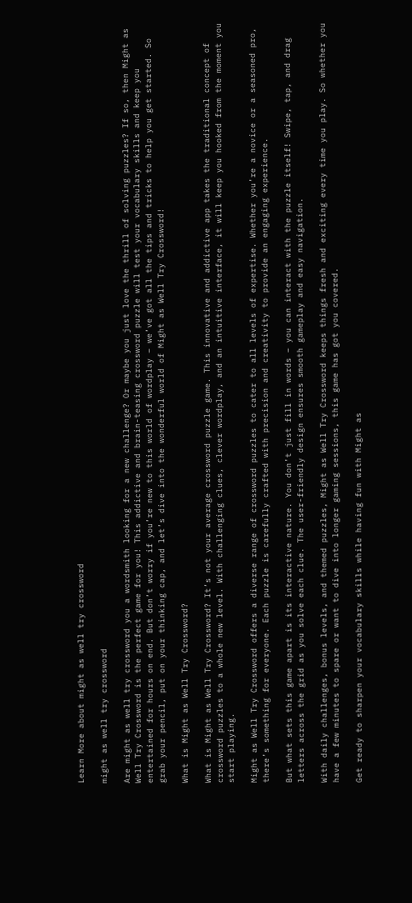Learn More about might as well try crossword

might as well try crossword

Are might as well try crossword you a wordsmith looking for a new challenge? Or maybe you just love the thrill of solving puzzles? If so, then Might as Well Try Crossword is the perfect game for you! This addictive and brain-teasing crossword puzzle will test your vocabulary skills and keep you entertained for hours on end. But don’t worry if you’re new to this world of wordplay – we’ve got all the tips and tricks to help you get started. So grab your pencil, put on your thinking cap, and let’s dive into the wonderful world of Might as Well Try Crossword!

What is Might as Well Try Crossword?

What is Might as Well Try Crossword? It’s not your average crossword puzzle game. This innovative and addictive app takes the traditional concept of crossword puzzles to a whole new level. With challenging clues, clever wordplay, and an intuitive interface, it will keep you hooked from the moment you start playing.

Might as Well Try Crossword offers a diverse range of crossword puzzles to cater to all levels of expertise. Whether you’re a novice or a seasoned pro, there’s something for everyone. Each puzzle is carefully crafted with precision and creativity to provide an engaging experience.

But what sets this game apart is its interactive nature. You don’t just fill in words – you can interact with the puzzle itself! Swipe, tap, and drag letters across the grid as you solve each clue. The user-friendly design ensures smooth gameplay and easy navigation.

With daily challenges, bonus levels, and themed puzzles, Might as Well Try Crossword keeps things fresh and exciting every time you play. So whether you have a few minutes to spare or want to dive into longer gaming sessions, this game has got you covered.

Get ready to sharpen your vocabulary skills while having fun with Might as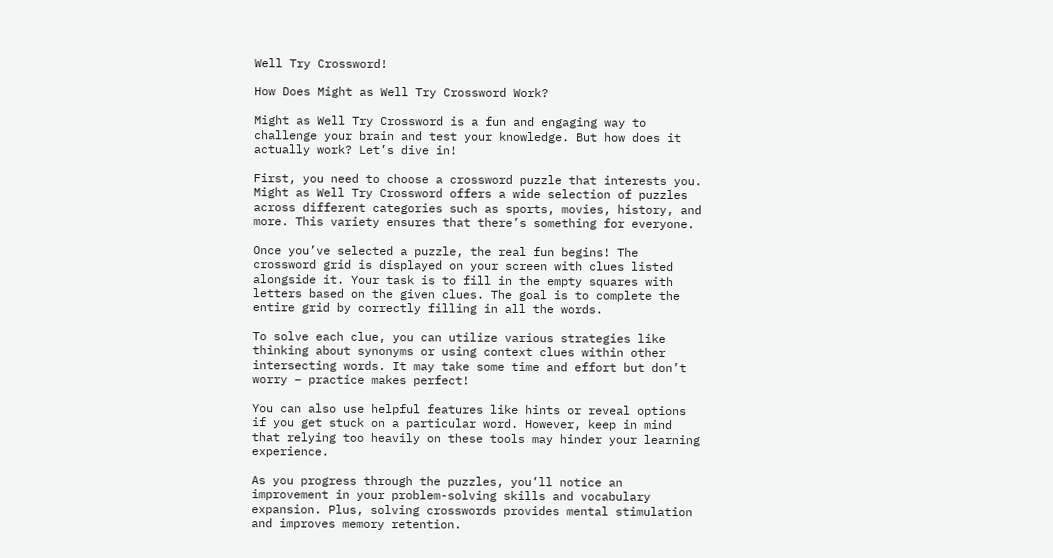Well Try Crossword!

How Does Might as Well Try Crossword Work?

Might as Well Try Crossword is a fun and engaging way to challenge your brain and test your knowledge. But how does it actually work? Let’s dive in!

First, you need to choose a crossword puzzle that interests you. Might as Well Try Crossword offers a wide selection of puzzles across different categories such as sports, movies, history, and more. This variety ensures that there’s something for everyone.

Once you’ve selected a puzzle, the real fun begins! The crossword grid is displayed on your screen with clues listed alongside it. Your task is to fill in the empty squares with letters based on the given clues. The goal is to complete the entire grid by correctly filling in all the words.

To solve each clue, you can utilize various strategies like thinking about synonyms or using context clues within other intersecting words. It may take some time and effort but don’t worry – practice makes perfect!

You can also use helpful features like hints or reveal options if you get stuck on a particular word. However, keep in mind that relying too heavily on these tools may hinder your learning experience.

As you progress through the puzzles, you’ll notice an improvement in your problem-solving skills and vocabulary expansion. Plus, solving crosswords provides mental stimulation and improves memory retention.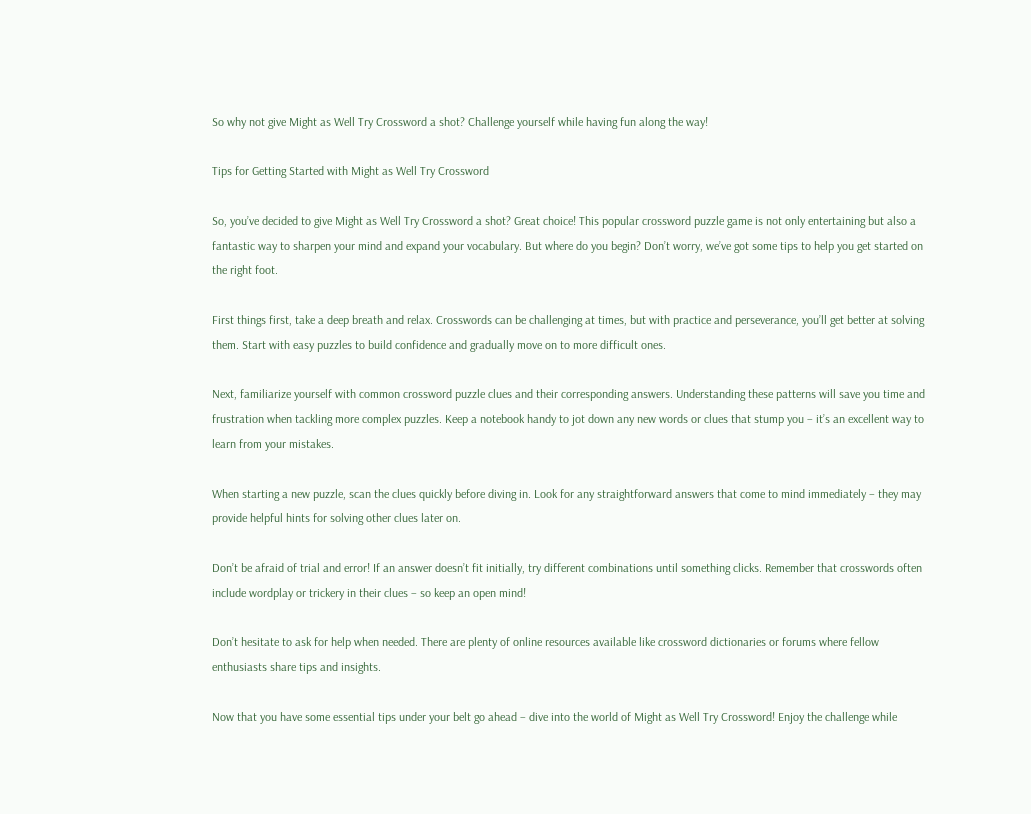So why not give Might as Well Try Crossword a shot? Challenge yourself while having fun along the way!

Tips for Getting Started with Might as Well Try Crossword

So, you’ve decided to give Might as Well Try Crossword a shot? Great choice! This popular crossword puzzle game is not only entertaining but also a fantastic way to sharpen your mind and expand your vocabulary. But where do you begin? Don’t worry, we’ve got some tips to help you get started on the right foot.

First things first, take a deep breath and relax. Crosswords can be challenging at times, but with practice and perseverance, you’ll get better at solving them. Start with easy puzzles to build confidence and gradually move on to more difficult ones.

Next, familiarize yourself with common crossword puzzle clues and their corresponding answers. Understanding these patterns will save you time and frustration when tackling more complex puzzles. Keep a notebook handy to jot down any new words or clues that stump you – it’s an excellent way to learn from your mistakes.

When starting a new puzzle, scan the clues quickly before diving in. Look for any straightforward answers that come to mind immediately – they may provide helpful hints for solving other clues later on.

Don’t be afraid of trial and error! If an answer doesn’t fit initially, try different combinations until something clicks. Remember that crosswords often include wordplay or trickery in their clues – so keep an open mind!

Don’t hesitate to ask for help when needed. There are plenty of online resources available like crossword dictionaries or forums where fellow enthusiasts share tips and insights.

Now that you have some essential tips under your belt go ahead – dive into the world of Might as Well Try Crossword! Enjoy the challenge while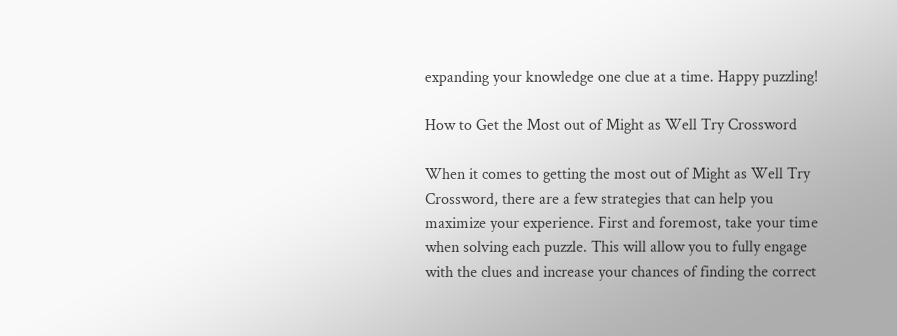expanding your knowledge one clue at a time. Happy puzzling!

How to Get the Most out of Might as Well Try Crossword

When it comes to getting the most out of Might as Well Try Crossword, there are a few strategies that can help you maximize your experience. First and foremost, take your time when solving each puzzle. This will allow you to fully engage with the clues and increase your chances of finding the correct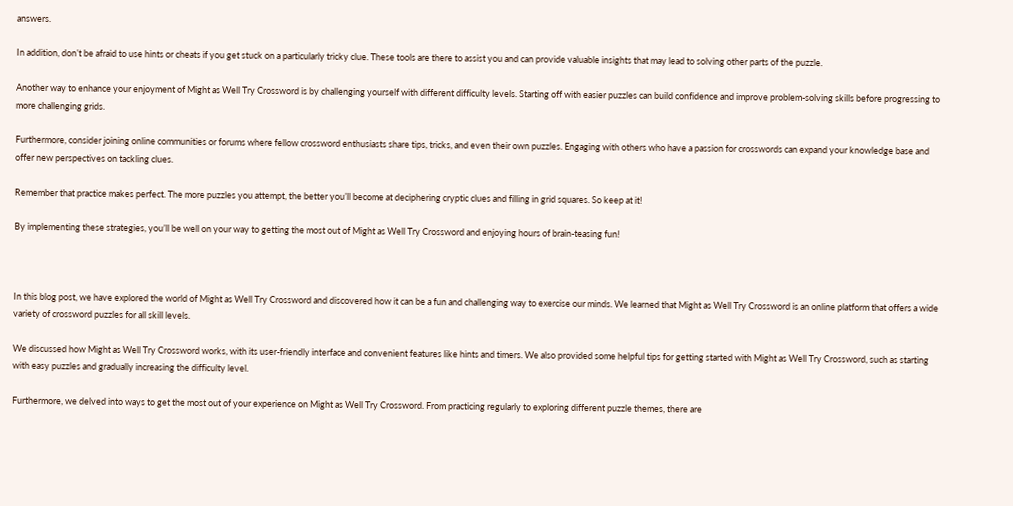answers.

In addition, don’t be afraid to use hints or cheats if you get stuck on a particularly tricky clue. These tools are there to assist you and can provide valuable insights that may lead to solving other parts of the puzzle.

Another way to enhance your enjoyment of Might as Well Try Crossword is by challenging yourself with different difficulty levels. Starting off with easier puzzles can build confidence and improve problem-solving skills before progressing to more challenging grids.

Furthermore, consider joining online communities or forums where fellow crossword enthusiasts share tips, tricks, and even their own puzzles. Engaging with others who have a passion for crosswords can expand your knowledge base and offer new perspectives on tackling clues.

Remember that practice makes perfect. The more puzzles you attempt, the better you’ll become at deciphering cryptic clues and filling in grid squares. So keep at it!

By implementing these strategies, you’ll be well on your way to getting the most out of Might as Well Try Crossword and enjoying hours of brain-teasing fun!



In this blog post, we have explored the world of Might as Well Try Crossword and discovered how it can be a fun and challenging way to exercise our minds. We learned that Might as Well Try Crossword is an online platform that offers a wide variety of crossword puzzles for all skill levels.

We discussed how Might as Well Try Crossword works, with its user-friendly interface and convenient features like hints and timers. We also provided some helpful tips for getting started with Might as Well Try Crossword, such as starting with easy puzzles and gradually increasing the difficulty level.

Furthermore, we delved into ways to get the most out of your experience on Might as Well Try Crossword. From practicing regularly to exploring different puzzle themes, there are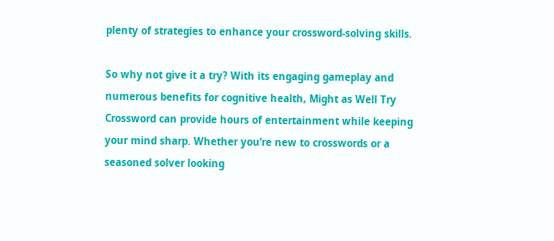plenty of strategies to enhance your crossword-solving skills.

So why not give it a try? With its engaging gameplay and numerous benefits for cognitive health, Might as Well Try Crossword can provide hours of entertainment while keeping your mind sharp. Whether you’re new to crosswords or a seasoned solver looking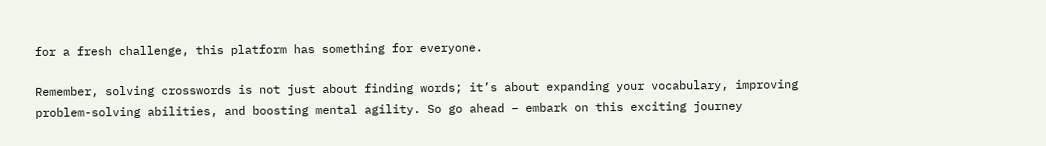for a fresh challenge, this platform has something for everyone.

Remember, solving crosswords is not just about finding words; it’s about expanding your vocabulary, improving problem-solving abilities, and boosting mental agility. So go ahead – embark on this exciting journey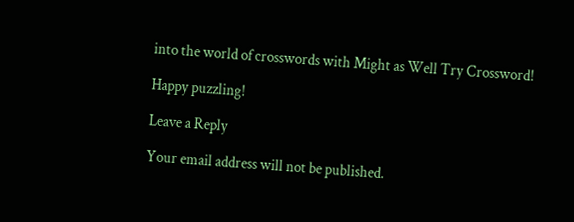into the world of crosswords with Might as Well Try Crossword!

Happy puzzling!

Leave a Reply

Your email address will not be published.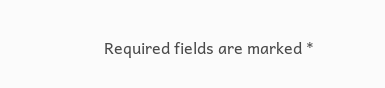Required fields are marked *